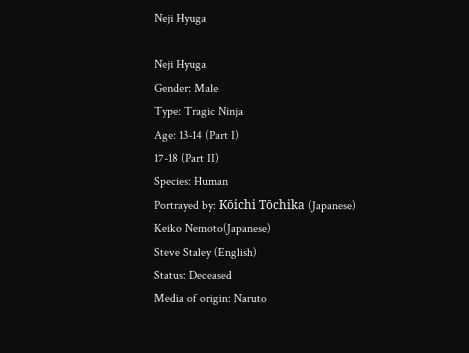Neji Hyuga

Neji Hyuga
Gender: Male
Type: Tragic Ninja
Age: 13-14 (Part I)
17-18 (Part II)
Species: Human
Portrayed by: Kōichi Tōchika (Japanese)
Keiko Nemoto(Japanese)
Steve Staley (English)
Status: Deceased
Media of origin: Naruto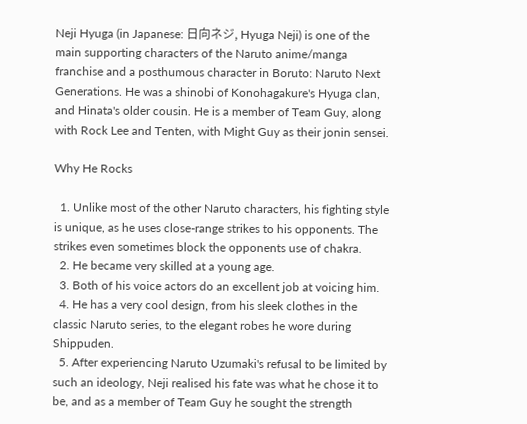Neji Hyuga (in Japanese: 日向ネジ, Hyuga Neji) is one of the main supporting characters of the Naruto anime/manga franchise and a posthumous character in Boruto: Naruto Next Generations. He was a shinobi of Konohagakure's Hyuga clan, and Hinata's older cousin. He is a member of Team Guy, along with Rock Lee and Tenten, with Might Guy as their jonin sensei.

Why He Rocks

  1. Unlike most of the other Naruto characters, his fighting style is unique, as he uses close-range strikes to his opponents. The strikes even sometimes block the opponents use of chakra.
  2. He became very skilled at a young age.
  3. Both of his voice actors do an excellent job at voicing him.
  4. He has a very cool design, from his sleek clothes in the classic Naruto series, to the elegant robes he wore during Shippuden.
  5. After experiencing Naruto Uzumaki's refusal to be limited by such an ideology, Neji realised his fate was what he chose it to be, and as a member of Team Guy he sought the strength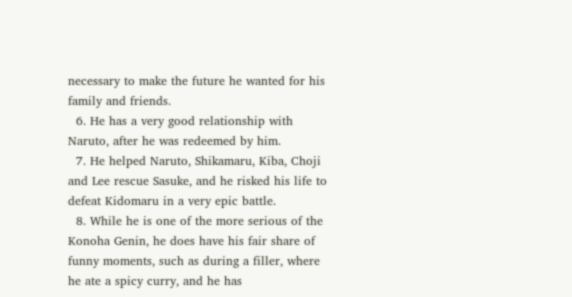necessary to make the future he wanted for his family and friends.
  6. He has a very good relationship with Naruto, after he was redeemed by him.
  7. He helped Naruto, Shikamaru, Kiba, Choji and Lee rescue Sasuke, and he risked his life to defeat Kidomaru in a very epic battle.
  8. While he is one of the more serious of the Konoha Genin, he does have his fair share of funny moments, such as during a filler, where he ate a spicy curry, and he has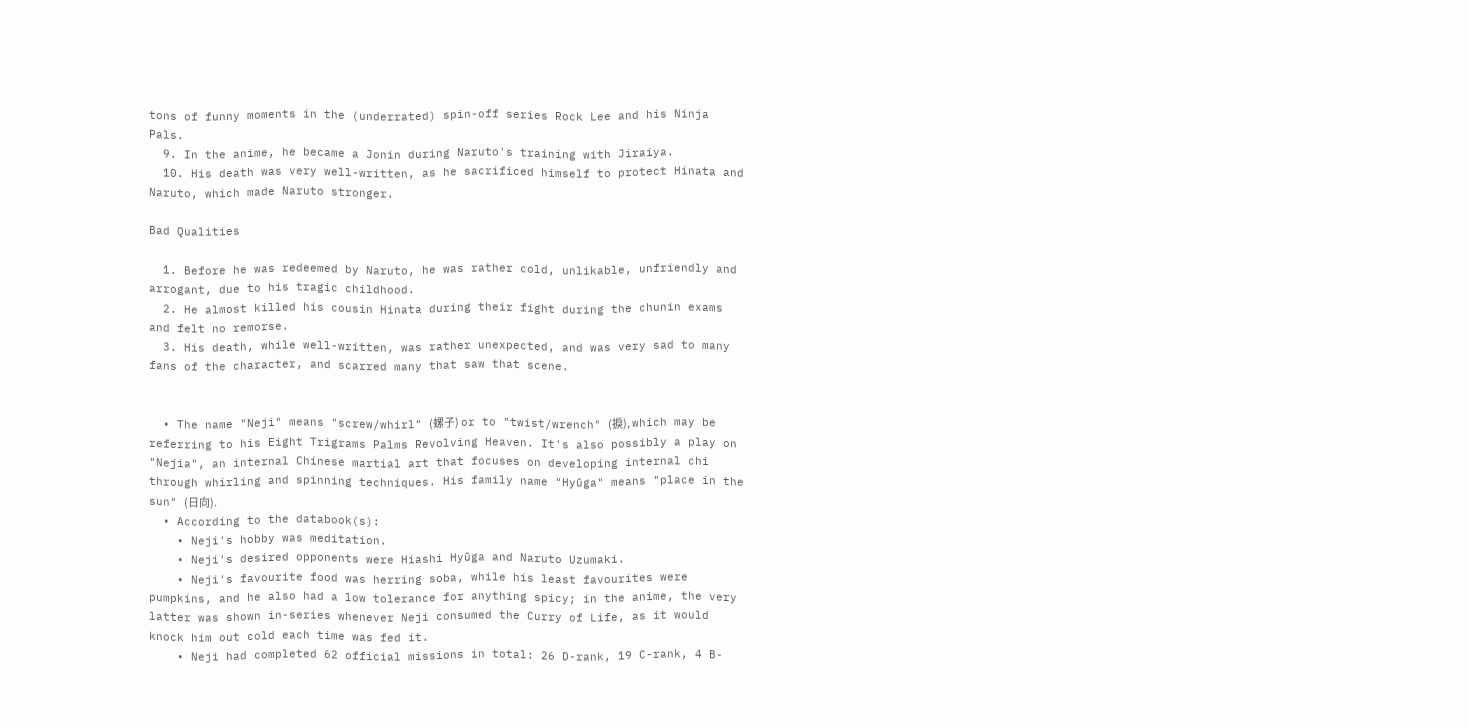tons of funny moments in the (underrated) spin-off series Rock Lee and his Ninja Pals.
  9. In the anime, he became a Jonin during Naruto's training with Jiraiya.
  10. His death was very well-written, as he sacrificed himself to protect Hinata and Naruto, which made Naruto stronger.

Bad Qualities

  1. Before he was redeemed by Naruto, he was rather cold, unlikable, unfriendly and arrogant, due to his tragic childhood.
  2. He almost killed his cousin Hinata during their fight during the chunin exams and felt no remorse.
  3. His death, while well-written, was rather unexpected, and was very sad to many fans of the character, and scarred many that saw that scene.


  • The name "Neji" means "screw/whirl" (螺子) or to "twist/wrench" (捩), which may be referring to his Eight Trigrams Palms Revolving Heaven. It's also possibly a play on "Nejia", an internal Chinese martial art that focuses on developing internal chi through whirling and spinning techniques. His family name "Hyūga" means "place in the sun" (日向).
  • According to the databook(s):
    • Neji's hobby was meditation.
    • Neji's desired opponents were Hiashi Hyūga and Naruto Uzumaki.
    • Neji's favourite food was herring soba, while his least favourites were pumpkins, and he also had a low tolerance for anything spicy; in the anime, the very latter was shown in-series whenever Neji consumed the Curry of Life, as it would knock him out cold each time was fed it.
    • Neji had completed 62 official missions in total: 26 D-rank, 19 C-rank, 4 B-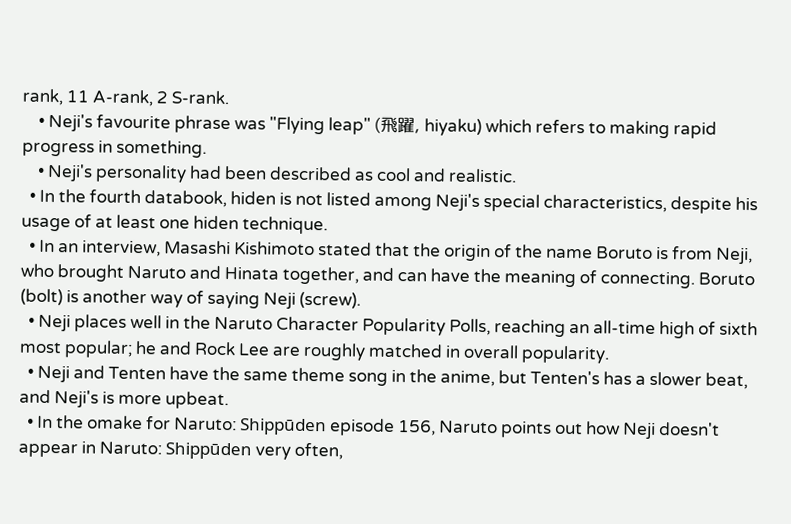rank, 11 A-rank, 2 S-rank.
    • Neji's favourite phrase was "Flying leap" (飛躍, hiyaku) which refers to making rapid progress in something.
    • Neji's personality had been described as cool and realistic.
  • In the fourth databook, hiden is not listed among Neji's special characteristics, despite his usage of at least one hiden technique.
  • In an interview, Masashi Kishimoto stated that the origin of the name Boruto is from Neji, who brought Naruto and Hinata together, and can have the meaning of connecting. Boruto (bolt) is another way of saying Neji (screw).
  • Neji places well in the Naruto Character Popularity Polls, reaching an all-time high of sixth most popular; he and Rock Lee are roughly matched in overall popularity.
  • Neji and Tenten have the same theme song in the anime, but Tenten's has a slower beat, and Neji's is more upbeat.
  • In the omake for Naruto: Shippūden episode 156, Naruto points out how Neji doesn't appear in Naruto: Shippūden very often,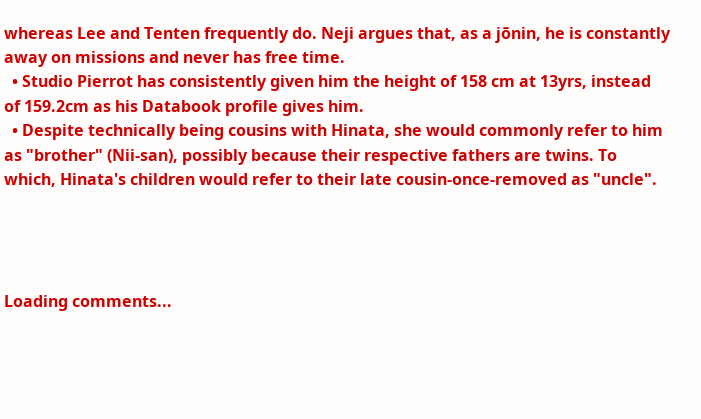whereas Lee and Tenten frequently do. Neji argues that, as a jōnin, he is constantly away on missions and never has free time.
  • Studio Pierrot has consistently given him the height of 158 cm at 13yrs, instead of 159.2cm as his Databook profile gives him.
  • Despite technically being cousins with Hinata, she would commonly refer to him as "brother" (Nii-san), possibly because their respective fathers are twins. To which, Hinata's children would refer to their late cousin-once-removed as "uncle".




Loading comments...